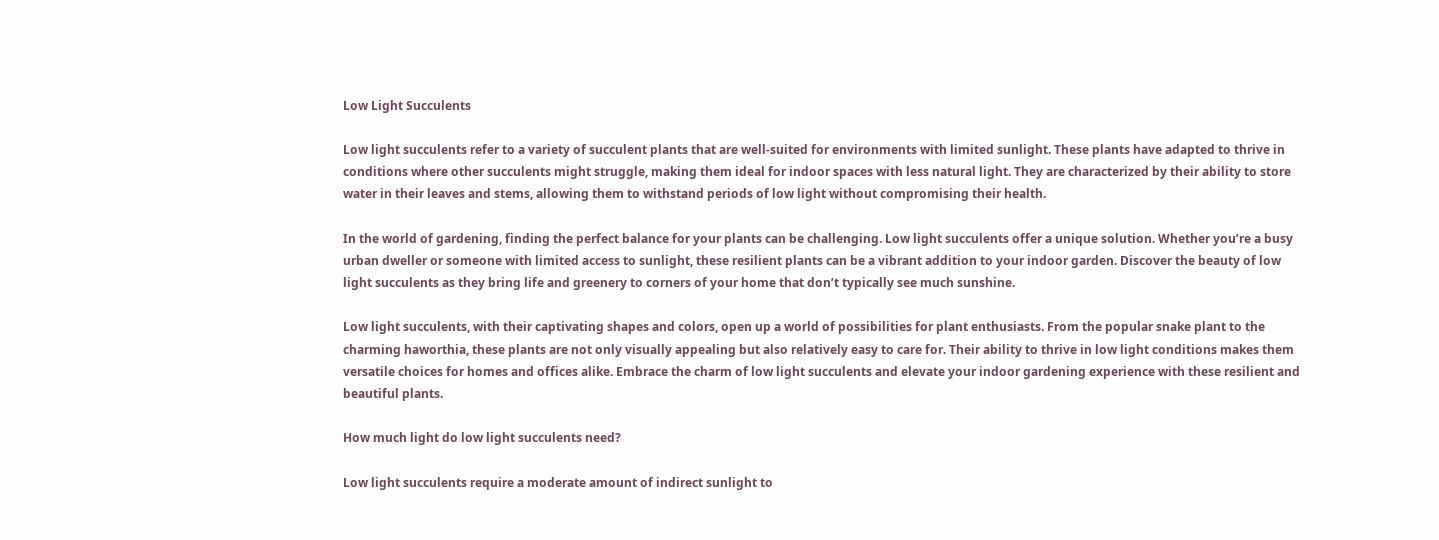Low Light Succulents

Low light succulents refer to a variety of succulent plants that are well-suited for environments with limited sunlight. These plants have adapted to thrive in conditions where other succulents might struggle, making them ideal for indoor spaces with less natural light. They are characterized by their ability to store water in their leaves and stems, allowing them to withstand periods of low light without compromising their health.

In the world of gardening, finding the perfect balance for your plants can be challenging. Low light succulents offer a unique solution. Whether you’re a busy urban dweller or someone with limited access to sunlight, these resilient plants can be a vibrant addition to your indoor garden. Discover the beauty of low light succulents as they bring life and greenery to corners of your home that don’t typically see much sunshine.

Low light succulents, with their captivating shapes and colors, open up a world of possibilities for plant enthusiasts. From the popular snake plant to the charming haworthia, these plants are not only visually appealing but also relatively easy to care for. Their ability to thrive in low light conditions makes them versatile choices for homes and offices alike. Embrace the charm of low light succulents and elevate your indoor gardening experience with these resilient and beautiful plants.

How much light do low light succulents need?

Low light succulents require a moderate amount of indirect sunlight to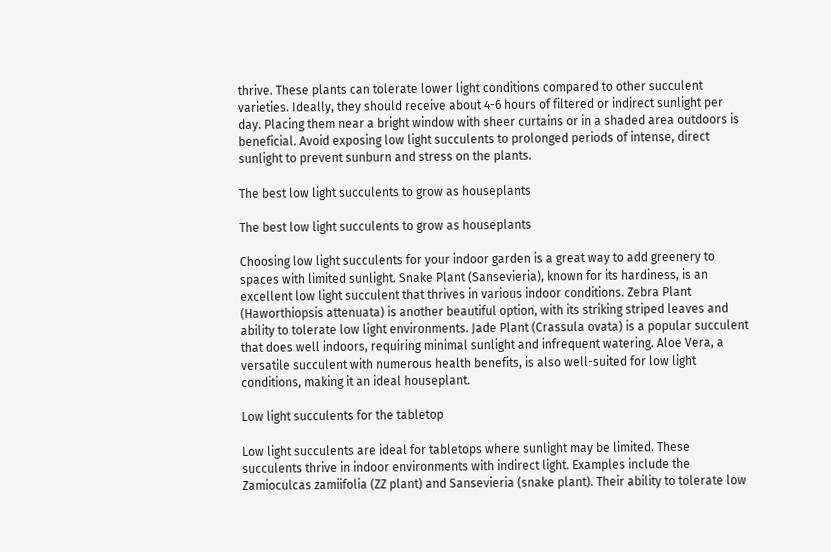thrive. These plants can tolerate lower light conditions compared to other succulent varieties. Ideally, they should receive about 4-6 hours of filtered or indirect sunlight per day. Placing them near a bright window with sheer curtains or in a shaded area outdoors is beneficial. Avoid exposing low light succulents to prolonged periods of intense, direct sunlight to prevent sunburn and stress on the plants.

The best low light succulents to grow as houseplants

The best low light succulents to grow as houseplants

Choosing low light succulents for your indoor garden is a great way to add greenery to spaces with limited sunlight. Snake Plant (Sansevieria), known for its hardiness, is an excellent low light succulent that thrives in various indoor conditions. Zebra Plant (Haworthiopsis attenuata) is another beautiful option, with its striking striped leaves and ability to tolerate low light environments. Jade Plant (Crassula ovata) is a popular succulent that does well indoors, requiring minimal sunlight and infrequent watering. Aloe Vera, a versatile succulent with numerous health benefits, is also well-suited for low light conditions, making it an ideal houseplant.

Low light succulents for the tabletop

Low light succulents are ideal for tabletops where sunlight may be limited. These succulents thrive in indoor environments with indirect light. Examples include the Zamioculcas zamiifolia (ZZ plant) and Sansevieria (snake plant). Their ability to tolerate low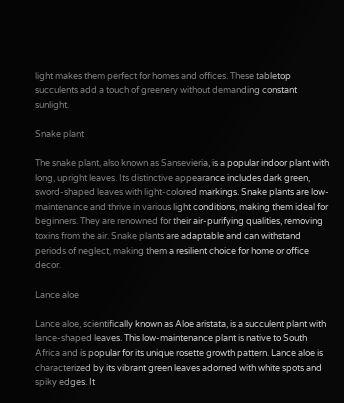light makes them perfect for homes and offices. These tabletop succulents add a touch of greenery without demanding constant sunlight.

Snake plant

The snake plant, also known as Sansevieria, is a popular indoor plant with long, upright leaves. Its distinctive appearance includes dark green, sword-shaped leaves with light-colored markings. Snake plants are low-maintenance and thrive in various light conditions, making them ideal for beginners. They are renowned for their air-purifying qualities, removing toxins from the air. Snake plants are adaptable and can withstand periods of neglect, making them a resilient choice for home or office decor.

Lance aloe

Lance aloe, scientifically known as Aloe aristata, is a succulent plant with lance-shaped leaves. This low-maintenance plant is native to South Africa and is popular for its unique rosette growth pattern. Lance aloe is characterized by its vibrant green leaves adorned with white spots and spiky edges. It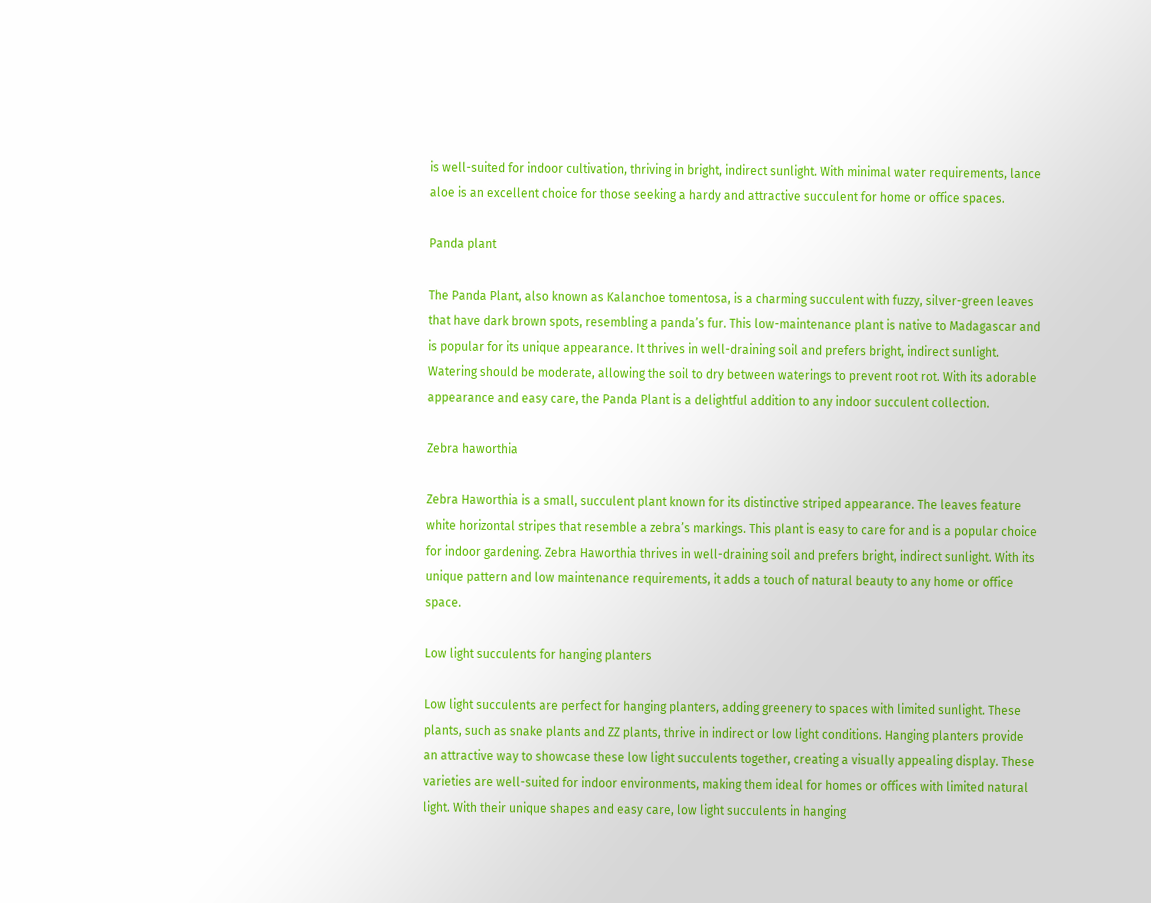is well-suited for indoor cultivation, thriving in bright, indirect sunlight. With minimal water requirements, lance aloe is an excellent choice for those seeking a hardy and attractive succulent for home or office spaces.

Panda plant

The Panda Plant, also known as Kalanchoe tomentosa, is a charming succulent with fuzzy, silver-green leaves that have dark brown spots, resembling a panda’s fur. This low-maintenance plant is native to Madagascar and is popular for its unique appearance. It thrives in well-draining soil and prefers bright, indirect sunlight. Watering should be moderate, allowing the soil to dry between waterings to prevent root rot. With its adorable appearance and easy care, the Panda Plant is a delightful addition to any indoor succulent collection.

Zebra haworthia

Zebra Haworthia is a small, succulent plant known for its distinctive striped appearance. The leaves feature white horizontal stripes that resemble a zebra’s markings. This plant is easy to care for and is a popular choice for indoor gardening. Zebra Haworthia thrives in well-draining soil and prefers bright, indirect sunlight. With its unique pattern and low maintenance requirements, it adds a touch of natural beauty to any home or office space.

Low light succulents for hanging planters

Low light succulents are perfect for hanging planters, adding greenery to spaces with limited sunlight. These plants, such as snake plants and ZZ plants, thrive in indirect or low light conditions. Hanging planters provide an attractive way to showcase these low light succulents together, creating a visually appealing display. These varieties are well-suited for indoor environments, making them ideal for homes or offices with limited natural light. With their unique shapes and easy care, low light succulents in hanging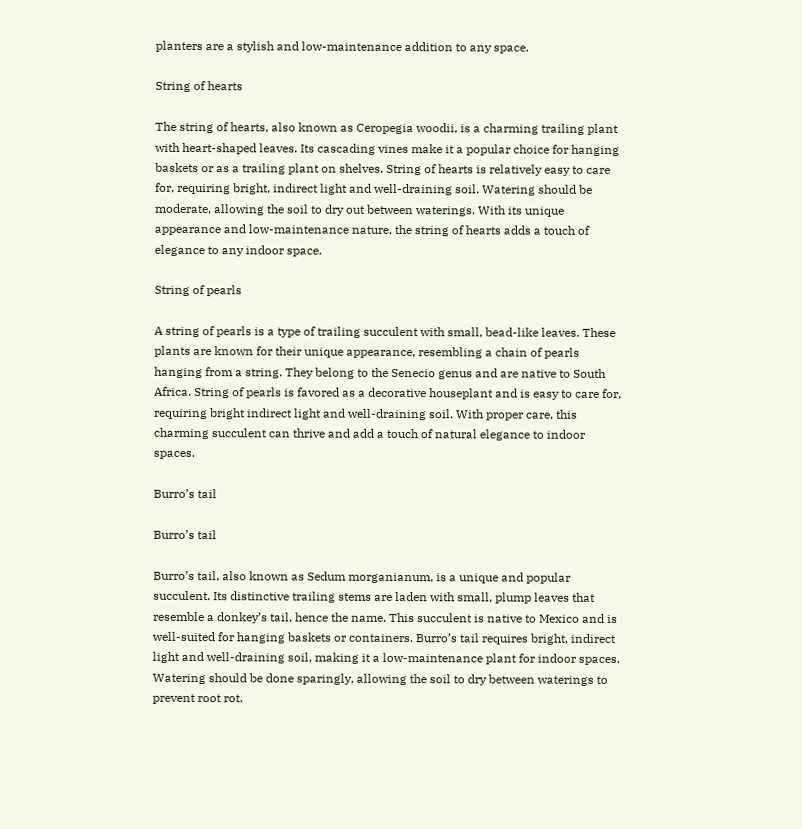planters are a stylish and low-maintenance addition to any space.

String of hearts

The string of hearts, also known as Ceropegia woodii, is a charming trailing plant with heart-shaped leaves. Its cascading vines make it a popular choice for hanging baskets or as a trailing plant on shelves. String of hearts is relatively easy to care for, requiring bright, indirect light and well-draining soil. Watering should be moderate, allowing the soil to dry out between waterings. With its unique appearance and low-maintenance nature, the string of hearts adds a touch of elegance to any indoor space.

String of pearls

A string of pearls is a type of trailing succulent with small, bead-like leaves. These plants are known for their unique appearance, resembling a chain of pearls hanging from a string. They belong to the Senecio genus and are native to South Africa. String of pearls is favored as a decorative houseplant and is easy to care for, requiring bright indirect light and well-draining soil. With proper care, this charming succulent can thrive and add a touch of natural elegance to indoor spaces.

Burro’s tail

Burro’s tail

Burro’s tail, also known as Sedum morganianum, is a unique and popular succulent. Its distinctive trailing stems are laden with small, plump leaves that resemble a donkey’s tail, hence the name. This succulent is native to Mexico and is well-suited for hanging baskets or containers. Burro’s tail requires bright, indirect light and well-draining soil, making it a low-maintenance plant for indoor spaces. Watering should be done sparingly, allowing the soil to dry between waterings to prevent root rot.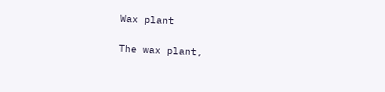Wax plant

The wax plant,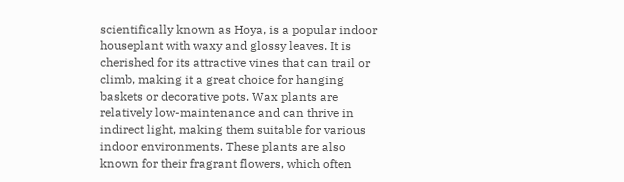scientifically known as Hoya, is a popular indoor houseplant with waxy and glossy leaves. It is cherished for its attractive vines that can trail or climb, making it a great choice for hanging baskets or decorative pots. Wax plants are relatively low-maintenance and can thrive in indirect light, making them suitable for various indoor environments. These plants are also known for their fragrant flowers, which often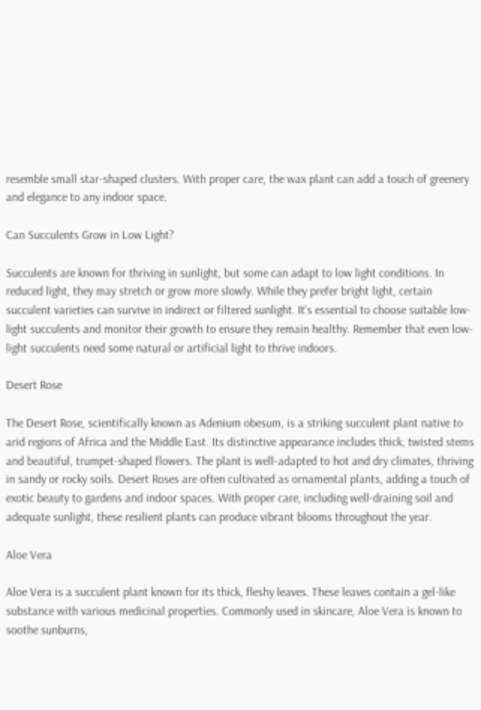resemble small star-shaped clusters. With proper care, the wax plant can add a touch of greenery and elegance to any indoor space.

Can Succulents Grow in Low Light?

Succulents are known for thriving in sunlight, but some can adapt to low light conditions. In reduced light, they may stretch or grow more slowly. While they prefer bright light, certain succulent varieties can survive in indirect or filtered sunlight. It’s essential to choose suitable low-light succulents and monitor their growth to ensure they remain healthy. Remember that even low-light succulents need some natural or artificial light to thrive indoors.

Desert Rose

The Desert Rose, scientifically known as Adenium obesum, is a striking succulent plant native to arid regions of Africa and the Middle East. Its distinctive appearance includes thick, twisted stems and beautiful, trumpet-shaped flowers. The plant is well-adapted to hot and dry climates, thriving in sandy or rocky soils. Desert Roses are often cultivated as ornamental plants, adding a touch of exotic beauty to gardens and indoor spaces. With proper care, including well-draining soil and adequate sunlight, these resilient plants can produce vibrant blooms throughout the year.

Aloe Vera

Aloe Vera is a succulent plant known for its thick, fleshy leaves. These leaves contain a gel-like substance with various medicinal properties. Commonly used in skincare, Aloe Vera is known to soothe sunburns,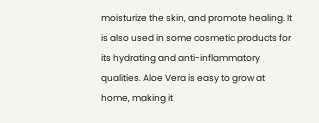moisturize the skin, and promote healing. It is also used in some cosmetic products for its hydrating and anti-inflammatory qualities. Aloe Vera is easy to grow at home, making it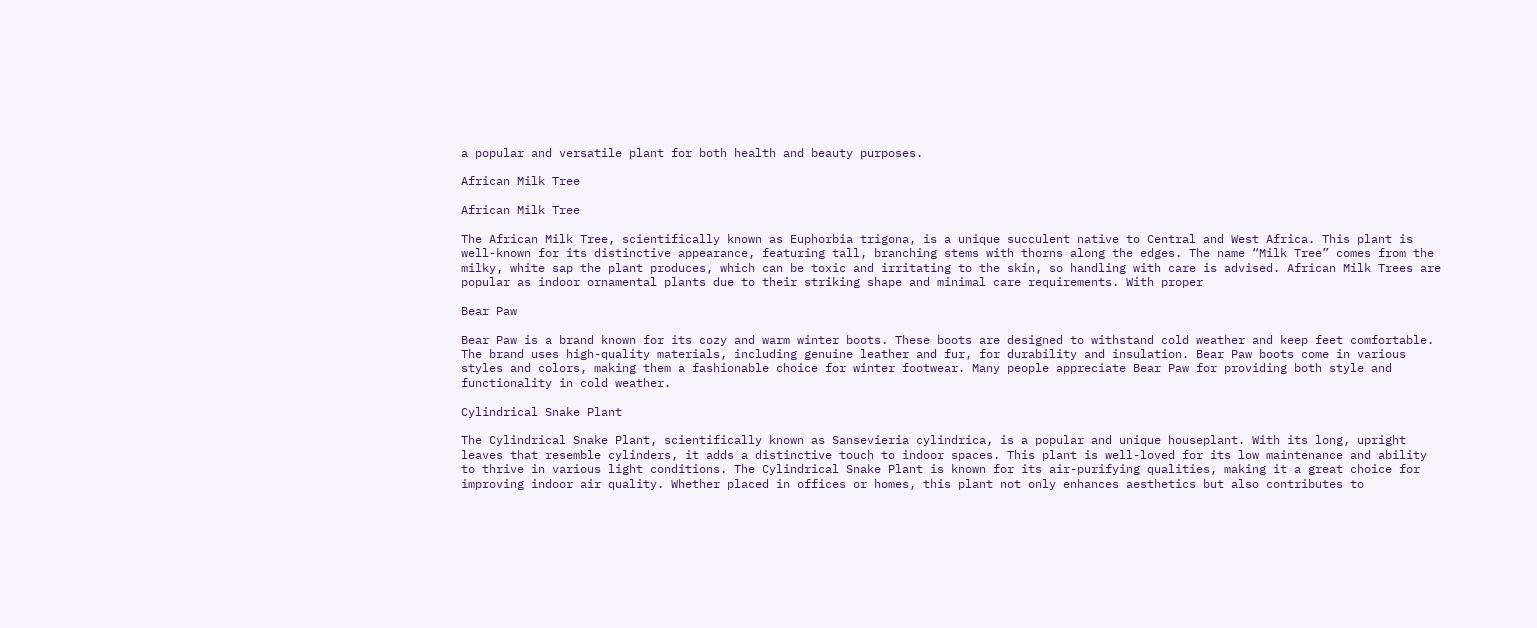a popular and versatile plant for both health and beauty purposes.

African Milk Tree

African Milk Tree

The African Milk Tree, scientifically known as Euphorbia trigona, is a unique succulent native to Central and West Africa. This plant is well-known for its distinctive appearance, featuring tall, branching stems with thorns along the edges. The name “Milk Tree” comes from the milky, white sap the plant produces, which can be toxic and irritating to the skin, so handling with care is advised. African Milk Trees are popular as indoor ornamental plants due to their striking shape and minimal care requirements. With proper

Bear Paw

Bear Paw is a brand known for its cozy and warm winter boots. These boots are designed to withstand cold weather and keep feet comfortable. The brand uses high-quality materials, including genuine leather and fur, for durability and insulation. Bear Paw boots come in various styles and colors, making them a fashionable choice for winter footwear. Many people appreciate Bear Paw for providing both style and functionality in cold weather.

Cylindrical Snake Plant

The Cylindrical Snake Plant, scientifically known as Sansevieria cylindrica, is a popular and unique houseplant. With its long, upright leaves that resemble cylinders, it adds a distinctive touch to indoor spaces. This plant is well-loved for its low maintenance and ability to thrive in various light conditions. The Cylindrical Snake Plant is known for its air-purifying qualities, making it a great choice for improving indoor air quality. Whether placed in offices or homes, this plant not only enhances aesthetics but also contributes to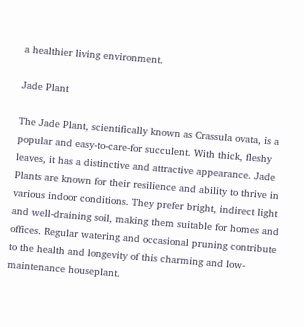a healthier living environment.

Jade Plant

The Jade Plant, scientifically known as Crassula ovata, is a popular and easy-to-care-for succulent. With thick, fleshy leaves, it has a distinctive and attractive appearance. Jade Plants are known for their resilience and ability to thrive in various indoor conditions. They prefer bright, indirect light and well-draining soil, making them suitable for homes and offices. Regular watering and occasional pruning contribute to the health and longevity of this charming and low-maintenance houseplant.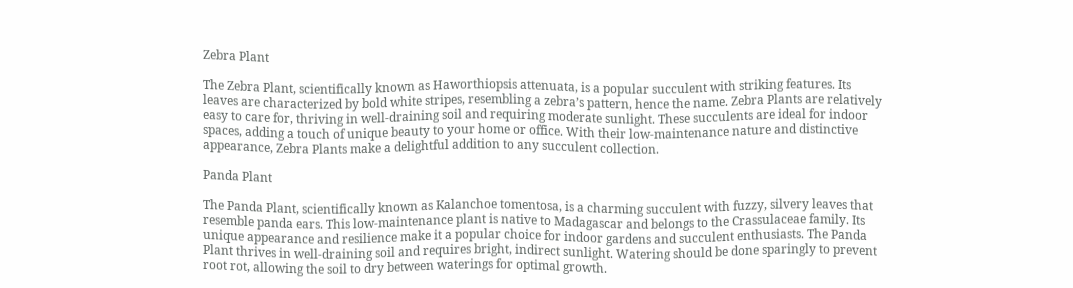Zebra Plant

The Zebra Plant, scientifically known as Haworthiopsis attenuata, is a popular succulent with striking features. Its leaves are characterized by bold white stripes, resembling a zebra’s pattern, hence the name. Zebra Plants are relatively easy to care for, thriving in well-draining soil and requiring moderate sunlight. These succulents are ideal for indoor spaces, adding a touch of unique beauty to your home or office. With their low-maintenance nature and distinctive appearance, Zebra Plants make a delightful addition to any succulent collection.

Panda Plant

The Panda Plant, scientifically known as Kalanchoe tomentosa, is a charming succulent with fuzzy, silvery leaves that resemble panda ears. This low-maintenance plant is native to Madagascar and belongs to the Crassulaceae family. Its unique appearance and resilience make it a popular choice for indoor gardens and succulent enthusiasts. The Panda Plant thrives in well-draining soil and requires bright, indirect sunlight. Watering should be done sparingly to prevent root rot, allowing the soil to dry between waterings for optimal growth.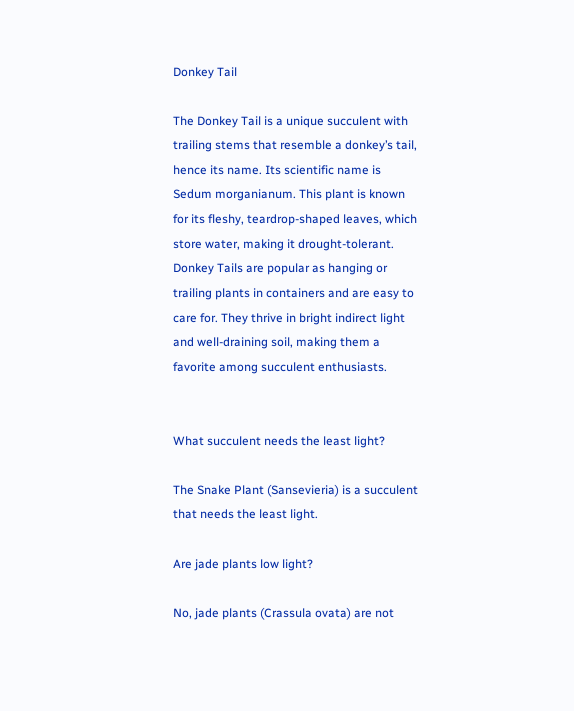Donkey Tail

The Donkey Tail is a unique succulent with trailing stems that resemble a donkey’s tail, hence its name. Its scientific name is Sedum morganianum. This plant is known for its fleshy, teardrop-shaped leaves, which store water, making it drought-tolerant. Donkey Tails are popular as hanging or trailing plants in containers and are easy to care for. They thrive in bright indirect light and well-draining soil, making them a favorite among succulent enthusiasts.


What succulent needs the least light?

The Snake Plant (Sansevieria) is a succulent that needs the least light.

Are jade plants low light?

No, jade plants (Crassula ovata) are not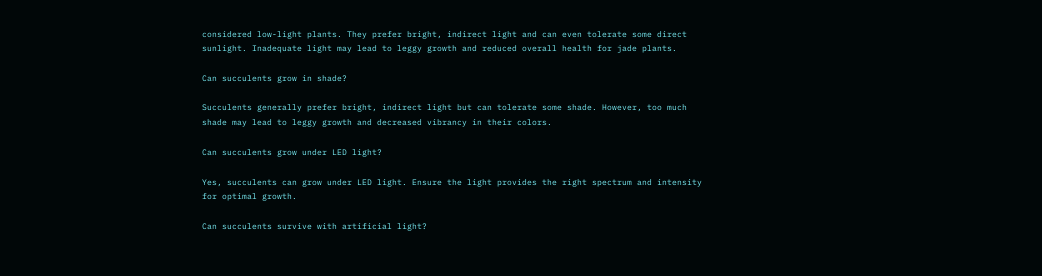considered low-light plants. They prefer bright, indirect light and can even tolerate some direct sunlight. Inadequate light may lead to leggy growth and reduced overall health for jade plants.

Can succulents grow in shade?

Succulents generally prefer bright, indirect light but can tolerate some shade. However, too much shade may lead to leggy growth and decreased vibrancy in their colors.

Can succulents grow under LED light?

Yes, succulents can grow under LED light. Ensure the light provides the right spectrum and intensity for optimal growth.

Can succulents survive with artificial light?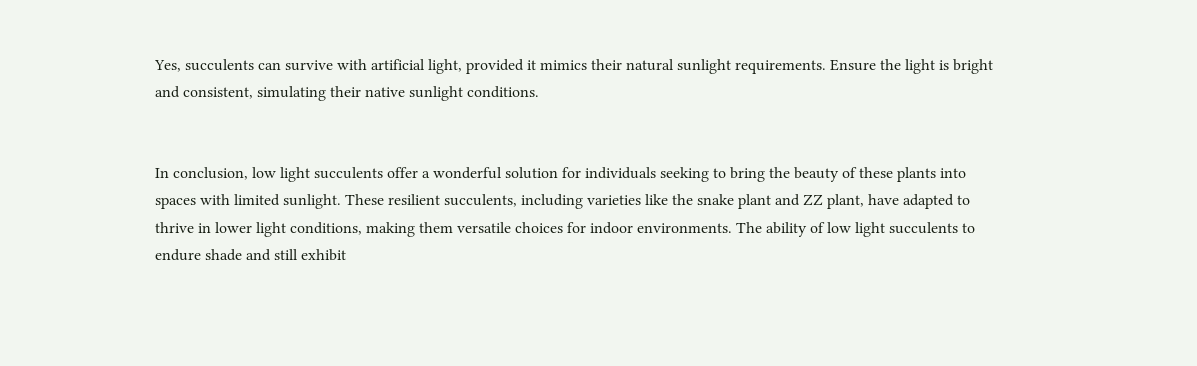Yes, succulents can survive with artificial light, provided it mimics their natural sunlight requirements. Ensure the light is bright and consistent, simulating their native sunlight conditions.


In conclusion, low light succulents offer a wonderful solution for individuals seeking to bring the beauty of these plants into spaces with limited sunlight. These resilient succulents, including varieties like the snake plant and ZZ plant, have adapted to thrive in lower light conditions, making them versatile choices for indoor environments. The ability of low light succulents to endure shade and still exhibit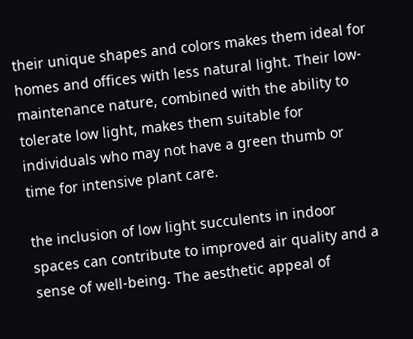their unique shapes and colors makes them ideal for homes and offices with less natural light. Their low-maintenance nature, combined with the ability to tolerate low light, makes them suitable for individuals who may not have a green thumb or time for intensive plant care.

the inclusion of low light succulents in indoor spaces can contribute to improved air quality and a sense of well-being. The aesthetic appeal of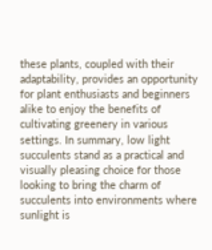these plants, coupled with their adaptability, provides an opportunity for plant enthusiasts and beginners alike to enjoy the benefits of cultivating greenery in various settings. In summary, low light succulents stand as a practical and visually pleasing choice for those looking to bring the charm of succulents into environments where sunlight is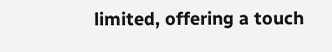limited, offering a touch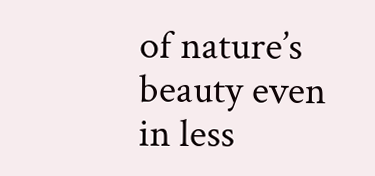of nature’s beauty even in less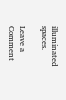illuminated spaces.

Leave a Comment